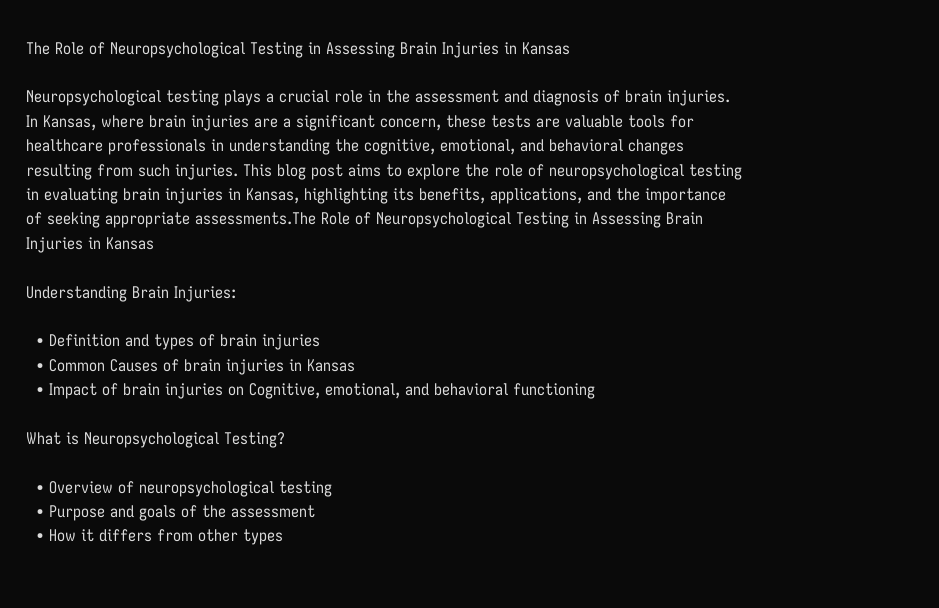The Role of Neuropsychological Testing in Assessing Brain Injuries in Kansas

Neuropsychological testing plays a crucial role in the assessment and diagnosis of brain injuries. In Kansas, where brain injuries are a significant concern, these tests are valuable tools for healthcare professionals in understanding the cognitive, emotional, and behavioral changes resulting from such injuries. This blog post aims to explore the role of neuropsychological testing in evaluating brain injuries in Kansas, highlighting its benefits, applications, and the importance of seeking appropriate assessments.The Role of Neuropsychological Testing in Assessing Brain Injuries in Kansas

Understanding Brain Injuries:

  • Definition and types of brain injuries
  • Common Causes of brain injuries in Kansas
  • Impact of brain injuries on Cognitive, emotional, and behavioral functioning

What is Neuropsychological Testing?

  • Overview of neuropsychological testing
  • Purpose and goals of the assessment
  • How it differs from other types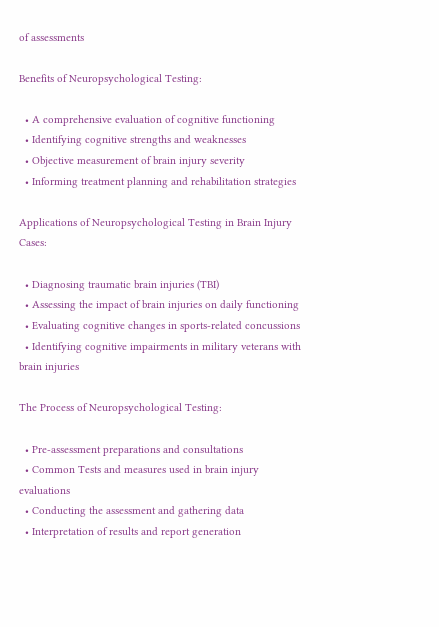of assessments

Benefits of Neuropsychological Testing:

  • A comprehensive evaluation of cognitive functioning
  • Identifying cognitive strengths and weaknesses
  • Objective measurement of brain injury severity
  • Informing treatment planning and rehabilitation strategies

Applications of Neuropsychological Testing in Brain Injury Cases:

  • Diagnosing traumatic brain injuries (TBI)
  • Assessing the impact of brain injuries on daily functioning
  • Evaluating cognitive changes in sports-related concussions
  • Identifying cognitive impairments in military veterans with brain injuries

The Process of Neuropsychological Testing:

  • Pre-assessment preparations and consultations
  • Common Tests and measures used in brain injury evaluations
  • Conducting the assessment and gathering data
  • Interpretation of results and report generation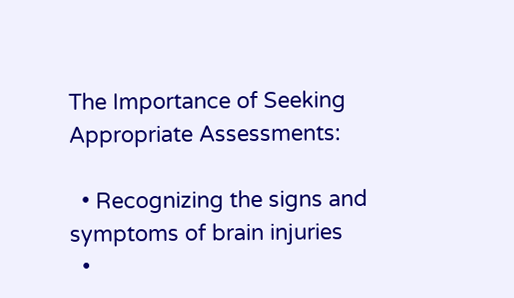The Importance of Seeking Appropriate Assessments:

  • Recognizing the signs and symptoms of brain injuries
  •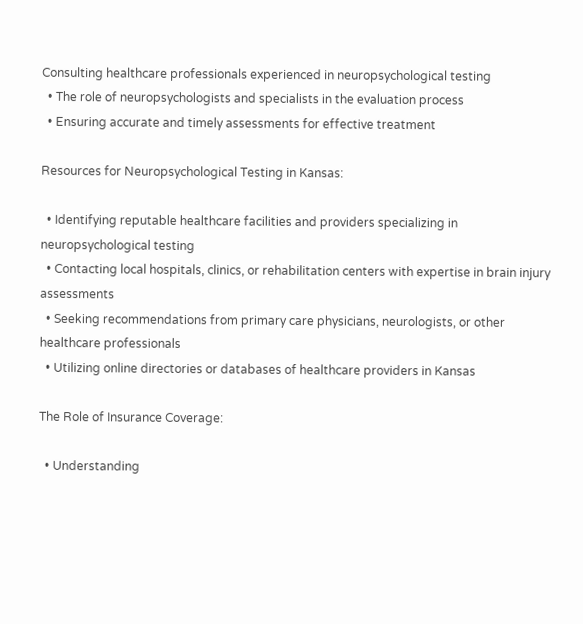Consulting healthcare professionals experienced in neuropsychological testing
  • The role of neuropsychologists and specialists in the evaluation process
  • Ensuring accurate and timely assessments for effective treatment

Resources for Neuropsychological Testing in Kansas:

  • Identifying reputable healthcare facilities and providers specializing in neuropsychological testing
  • Contacting local hospitals, clinics, or rehabilitation centers with expertise in brain injury assessments
  • Seeking recommendations from primary care physicians, neurologists, or other healthcare professionals
  • Utilizing online directories or databases of healthcare providers in Kansas

The Role of Insurance Coverage:

  • Understanding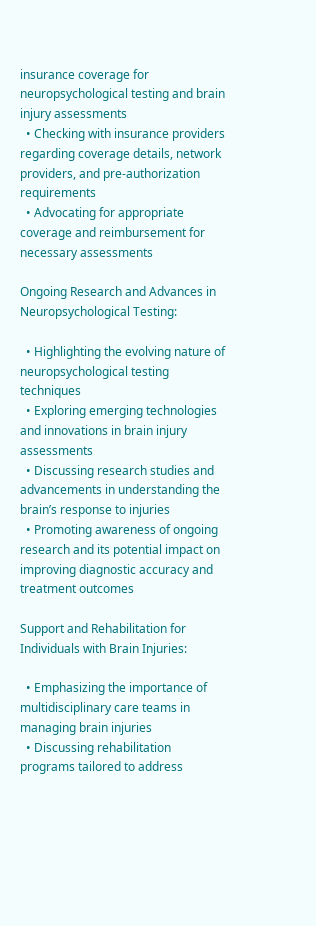insurance coverage for neuropsychological testing and brain injury assessments
  • Checking with insurance providers regarding coverage details, network providers, and pre-authorization requirements
  • Advocating for appropriate coverage and reimbursement for necessary assessments

Ongoing Research and Advances in Neuropsychological Testing:

  • Highlighting the evolving nature of neuropsychological testing techniques
  • Exploring emerging technologies and innovations in brain injury assessments
  • Discussing research studies and advancements in understanding the brain’s response to injuries
  • Promoting awareness of ongoing research and its potential impact on improving diagnostic accuracy and treatment outcomes

Support and Rehabilitation for Individuals with Brain Injuries:

  • Emphasizing the importance of multidisciplinary care teams in managing brain injuries
  • Discussing rehabilitation programs tailored to address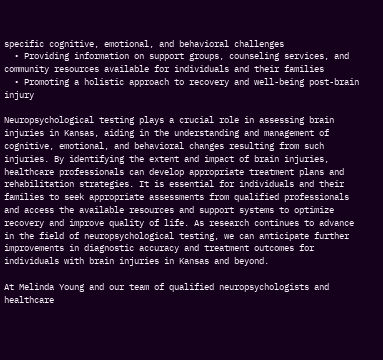specific cognitive, emotional, and behavioral challenges
  • Providing information on support groups, counseling services, and community resources available for individuals and their families
  • Promoting a holistic approach to recovery and well-being post-brain injury

Neuropsychological testing plays a crucial role in assessing brain injuries in Kansas, aiding in the understanding and management of cognitive, emotional, and behavioral changes resulting from such injuries. By identifying the extent and impact of brain injuries, healthcare professionals can develop appropriate treatment plans and rehabilitation strategies. It is essential for individuals and their families to seek appropriate assessments from qualified professionals and access the available resources and support systems to optimize recovery and improve quality of life. As research continues to advance in the field of neuropsychological testing, we can anticipate further improvements in diagnostic accuracy and treatment outcomes for individuals with brain injuries in Kansas and beyond.

At Melinda Young and our team of qualified neuropsychologists and healthcare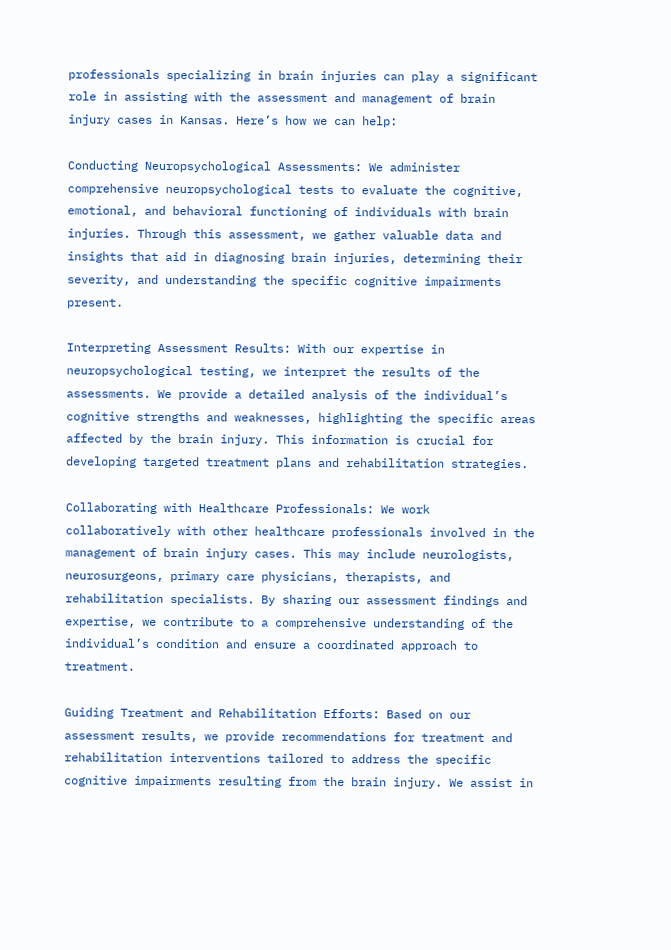professionals specializing in brain injuries can play a significant role in assisting with the assessment and management of brain injury cases in Kansas. Here’s how we can help:

Conducting Neuropsychological Assessments: We administer comprehensive neuropsychological tests to evaluate the cognitive, emotional, and behavioral functioning of individuals with brain injuries. Through this assessment, we gather valuable data and insights that aid in diagnosing brain injuries, determining their severity, and understanding the specific cognitive impairments present.

Interpreting Assessment Results: With our expertise in neuropsychological testing, we interpret the results of the assessments. We provide a detailed analysis of the individual’s cognitive strengths and weaknesses, highlighting the specific areas affected by the brain injury. This information is crucial for developing targeted treatment plans and rehabilitation strategies.

Collaborating with Healthcare Professionals: We work collaboratively with other healthcare professionals involved in the management of brain injury cases. This may include neurologists, neurosurgeons, primary care physicians, therapists, and rehabilitation specialists. By sharing our assessment findings and expertise, we contribute to a comprehensive understanding of the individual’s condition and ensure a coordinated approach to treatment.

Guiding Treatment and Rehabilitation Efforts: Based on our assessment results, we provide recommendations for treatment and rehabilitation interventions tailored to address the specific cognitive impairments resulting from the brain injury. We assist in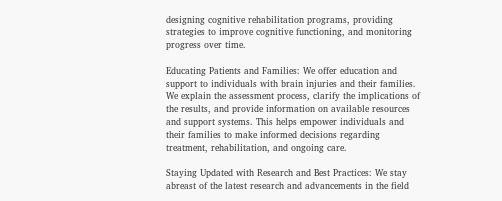designing cognitive rehabilitation programs, providing strategies to improve cognitive functioning, and monitoring progress over time.

Educating Patients and Families: We offer education and support to individuals with brain injuries and their families. We explain the assessment process, clarify the implications of the results, and provide information on available resources and support systems. This helps empower individuals and their families to make informed decisions regarding treatment, rehabilitation, and ongoing care.

Staying Updated with Research and Best Practices: We stay abreast of the latest research and advancements in the field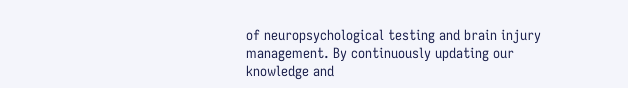of neuropsychological testing and brain injury management. By continuously updating our knowledge and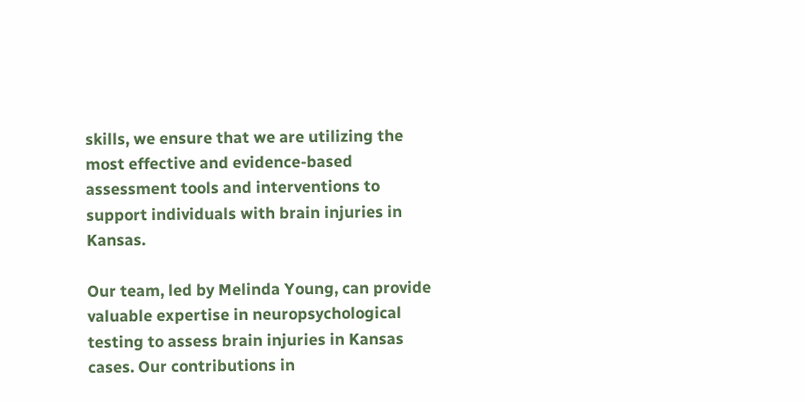skills, we ensure that we are utilizing the most effective and evidence-based assessment tools and interventions to support individuals with brain injuries in Kansas.

Our team, led by Melinda Young, can provide valuable expertise in neuropsychological testing to assess brain injuries in Kansas cases. Our contributions in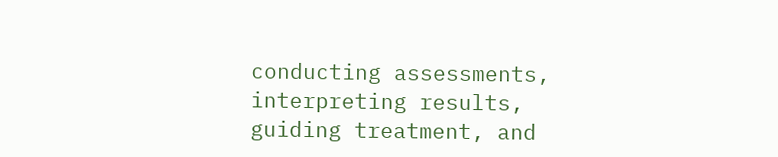conducting assessments, interpreting results, guiding treatment, and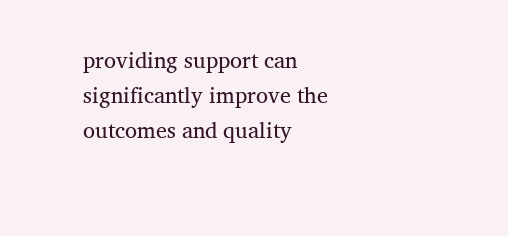providing support can significantly improve the outcomes and quality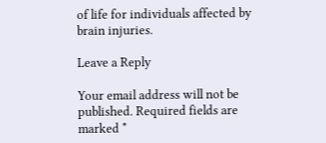of life for individuals affected by brain injuries.

Leave a Reply

Your email address will not be published. Required fields are marked *